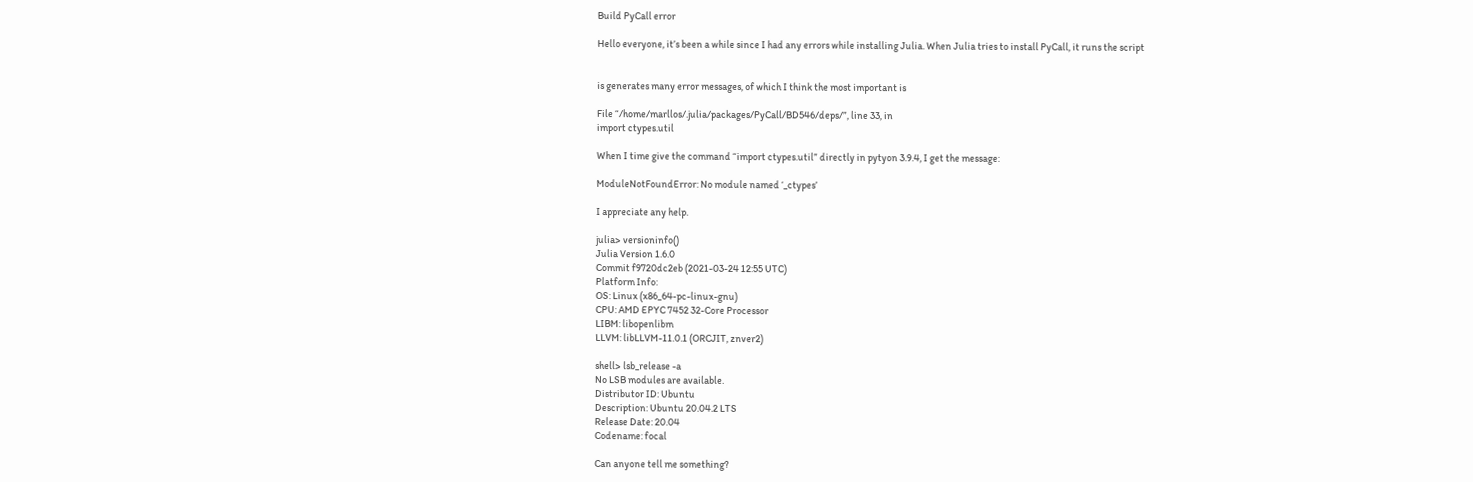Build PyCall error

Hello everyone, it’s been a while since I had any errors while installing Julia. When Julia tries to install PyCall, it runs the script


is generates many error messages, of which I think the most important is

File “/home/marllos/.julia/packages/PyCall/BD546/deps/”, line 33, in
import ctypes.util

When I time give the command “import ctypes.util” directly in pytyon 3.9.4, I get the message:

ModuleNotFoundError: No module named ‘_ctypes’

I appreciate any help.

julia> versioninfo()
Julia Version 1.6.0
Commit f9720dc2eb (2021-03-24 12:55 UTC)
Platform Info:
OS: Linux (x86_64-pc-linux-gnu)
CPU: AMD EPYC 7452 32-Core Processor
LIBM: libopenlibm
LLVM: libLLVM-11.0.1 (ORCJIT, znver2)

shell> lsb_release -a
No LSB modules are available.
Distributor ID: Ubuntu
Description: Ubuntu 20.04.2 LTS
Release Date: 20.04
Codename: focal

Can anyone tell me something?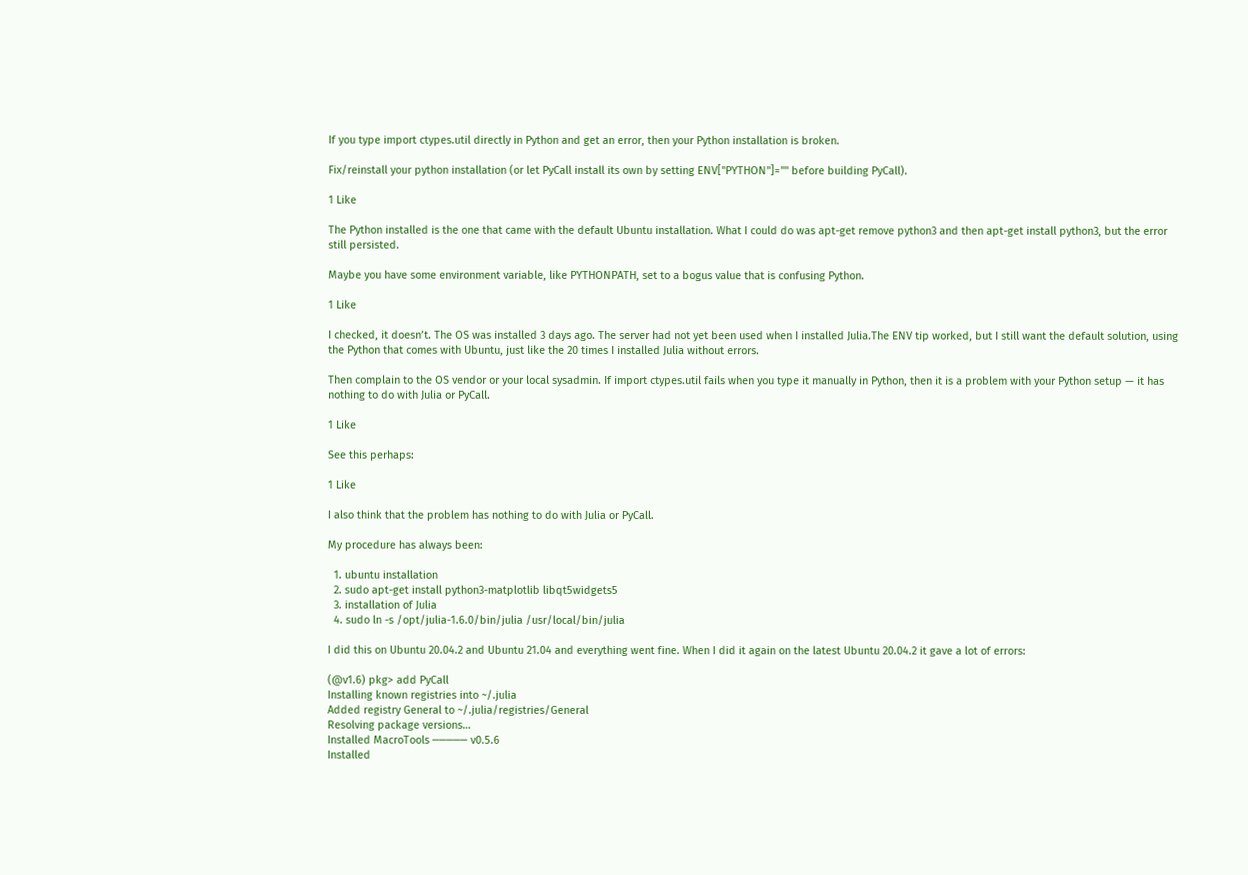If you type import ctypes.util directly in Python and get an error, then your Python installation is broken.

Fix/reinstall your python installation (or let PyCall install its own by setting ENV["PYTHON"]="" before building PyCall).

1 Like

The Python installed is the one that came with the default Ubuntu installation. What I could do was apt-get remove python3 and then apt-get install python3, but the error still persisted.

Maybe you have some environment variable, like PYTHONPATH, set to a bogus value that is confusing Python.

1 Like

I checked, it doesn’t. The OS was installed 3 days ago. The server had not yet been used when I installed Julia.The ENV tip worked, but I still want the default solution, using the Python that comes with Ubuntu, just like the 20 times I installed Julia without errors.

Then complain to the OS vendor or your local sysadmin. If import ctypes.util fails when you type it manually in Python, then it is a problem with your Python setup — it has nothing to do with Julia or PyCall.

1 Like

See this perhaps:

1 Like

I also think that the problem has nothing to do with Julia or PyCall.

My procedure has always been:

  1. ubuntu installation
  2. sudo apt-get install python3-matplotlib libqt5widgets5
  3. installation of Julia
  4. sudo ln -s /opt/julia-1.6.0/bin/julia /usr/local/bin/julia

I did this on Ubuntu 20.04.2 and Ubuntu 21.04 and everything went fine. When I did it again on the latest Ubuntu 20.04.2 it gave a lot of errors:

(@v1.6) pkg> add PyCall
Installing known registries into ~/.julia
Added registry General to ~/.julia/registries/General
Resolving package versions…
Installed MacroTools ───── v0.5.6
Installed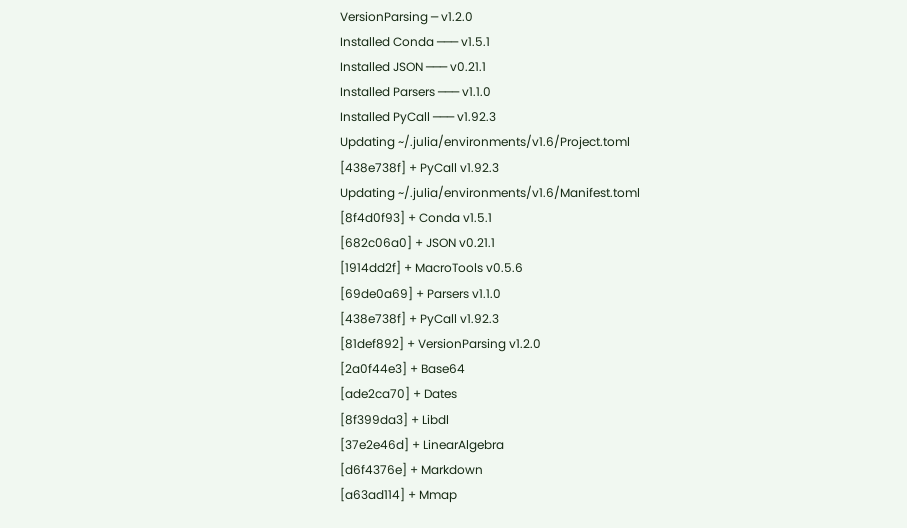VersionParsing ─ v1.2.0
Installed Conda ─── v1.5.1
Installed JSON ─── v0.21.1
Installed Parsers ─── v1.1.0
Installed PyCall ─── v1.92.3
Updating ~/.julia/environments/v1.6/Project.toml
[438e738f] + PyCall v1.92.3
Updating ~/.julia/environments/v1.6/Manifest.toml
[8f4d0f93] + Conda v1.5.1
[682c06a0] + JSON v0.21.1
[1914dd2f] + MacroTools v0.5.6
[69de0a69] + Parsers v1.1.0
[438e738f] + PyCall v1.92.3
[81def892] + VersionParsing v1.2.0
[2a0f44e3] + Base64
[ade2ca70] + Dates
[8f399da3] + Libdl
[37e2e46d] + LinearAlgebra
[d6f4376e] + Markdown
[a63ad114] + Mmap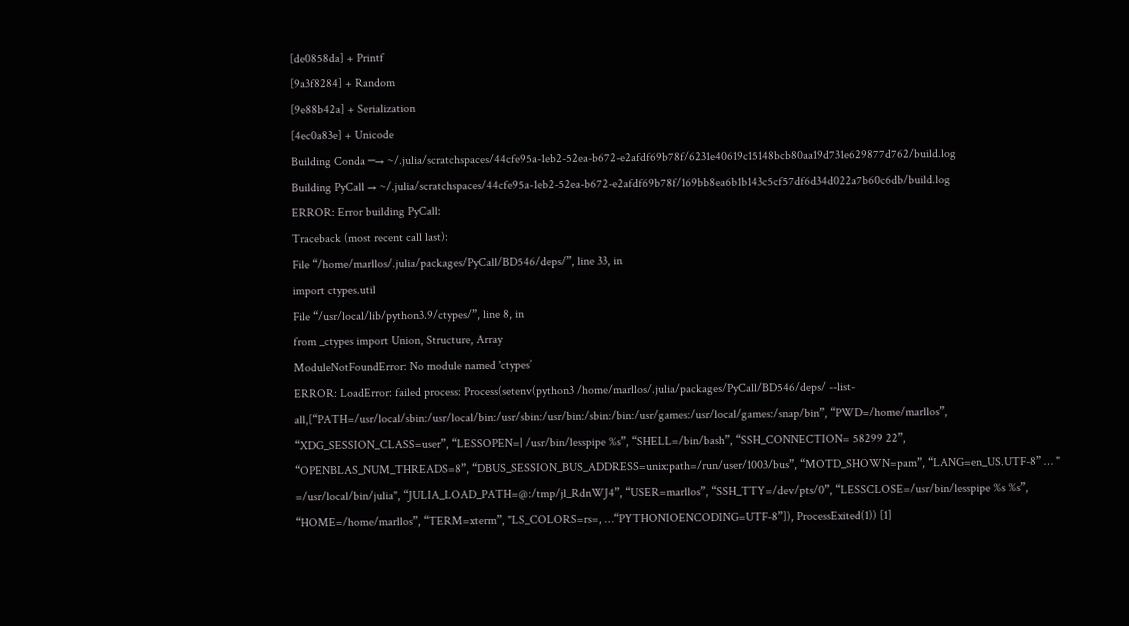[de0858da] + Printf
[9a3f8284] + Random
[9e88b42a] + Serialization
[4ec0a83e] + Unicode
Building Conda ─→ ~/.julia/scratchspaces/44cfe95a-1eb2-52ea-b672-e2afdf69b78f/6231e40619c15148bcb80aa19d731e629877d762/build.log
Building PyCall → ~/.julia/scratchspaces/44cfe95a-1eb2-52ea-b672-e2afdf69b78f/169bb8ea6b1b143c5cf57df6d34d022a7b60c6db/build.log
ERROR: Error building PyCall:
Traceback (most recent call last):
File “/home/marllos/.julia/packages/PyCall/BD546/deps/”, line 33, in
import ctypes.util
File “/usr/local/lib/python3.9/ctypes/”, line 8, in
from _ctypes import Union, Structure, Array
ModuleNotFoundError: No module named 'ctypes’
ERROR: LoadError: failed process: Process(setenv(python3 /home/marllos/.julia/packages/PyCall/BD546/deps/ --list-all,[“PATH=/usr/local/sbin:/usr/local/bin:/usr/sbin:/usr/bin:/sbin:/bin:/usr/games:/usr/local/games:/snap/bin”, “PWD=/home/marllos”, “XDG_SESSION_CLASS=user”, “LESSOPEN=| /usr/bin/lesspipe %s”, “SHELL=/bin/bash”, “SSH_CONNECTION= 58299 22”, “OPENBLAS_NUM_THREADS=8”, “DBUS_SESSION_BUS_ADDRESS=unix:path=/run/user/1003/bus”, “MOTD_SHOWN=pam”, “LANG=en_US.UTF-8” … "
=/usr/local/bin/julia", “JULIA_LOAD_PATH=@:/tmp/jl_RdnWJ4”, “USER=marllos”, “SSH_TTY=/dev/pts/0”, “LESSCLOSE=/usr/bin/lesspipe %s %s”, “HOME=/home/marllos”, “TERM=xterm”, "LS_COLORS=rs=, …“PYTHONIOENCODING=UTF-8”]), ProcessExited(1)) [1]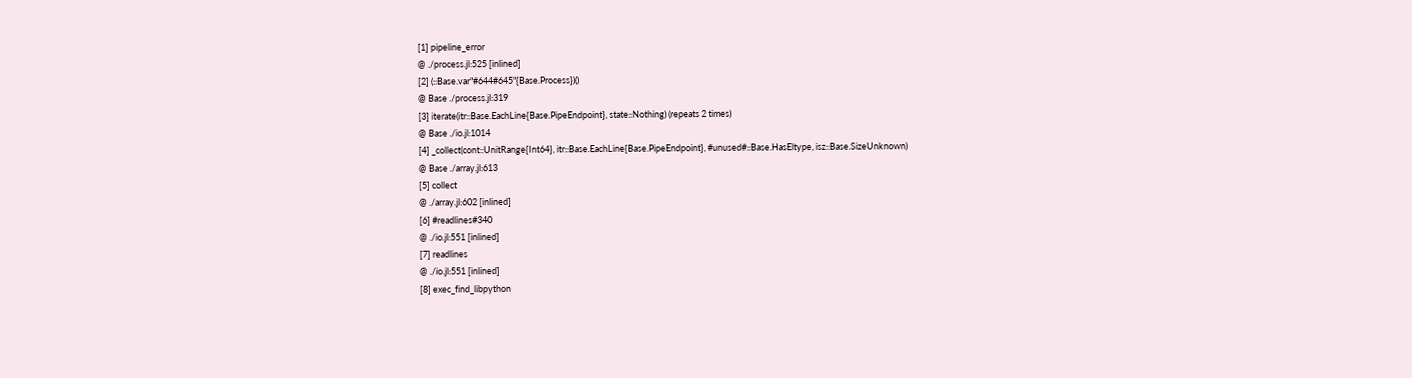[1] pipeline_error
@ ./process.jl:525 [inlined]
[2] (::Base.var"#644#645"{Base.Process})()
@ Base ./process.jl:319
[3] iterate(itr::Base.EachLine{Base.PipeEndpoint}, state::Nothing) (repeats 2 times)
@ Base ./io.jl:1014
[4] _collect(cont::UnitRange{Int64}, itr::Base.EachLine{Base.PipeEndpoint}, #unused#::Base.HasEltype, isz::Base.SizeUnknown)
@ Base ./array.jl:613
[5] collect
@ ./array.jl:602 [inlined]
[6] #readlines#340
@ ./io.jl:551 [inlined]
[7] readlines
@ ./io.jl:551 [inlined]
[8] exec_find_libpython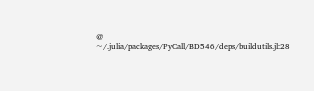@ ~/.julia/packages/PyCall/BD546/deps/buildutils.jl:28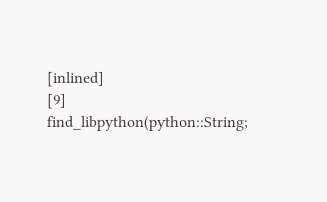[inlined]
[9] find_libpython(python::String;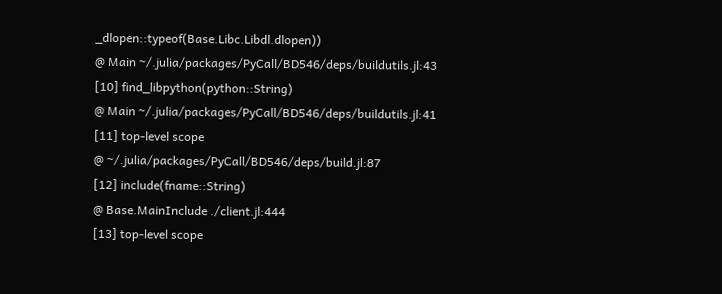_dlopen::typeof(Base.Libc.Libdl.dlopen))
@ Main ~/.julia/packages/PyCall/BD546/deps/buildutils.jl:43
[10] find_libpython(python::String)
@ Main ~/.julia/packages/PyCall/BD546/deps/buildutils.jl:41
[11] top-level scope
@ ~/.julia/packages/PyCall/BD546/deps/build.jl:87
[12] include(fname::String)
@ Base.MainInclude ./client.jl:444
[13] top-level scope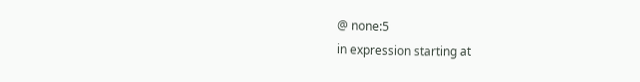@ none:5
in expression starting at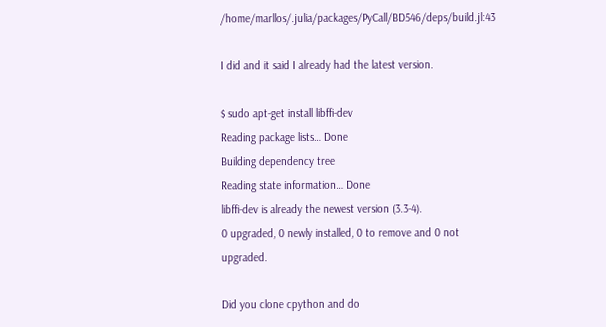/home/marllos/.julia/packages/PyCall/BD546/deps/build.jl:43

I did and it said I already had the latest version.

$ sudo apt-get install libffi-dev
Reading package lists… Done
Building dependency tree
Reading state information… Done
libffi-dev is already the newest version (3.3-4).
0 upgraded, 0 newly installed, 0 to remove and 0 not upgraded.

Did you clone cpython and do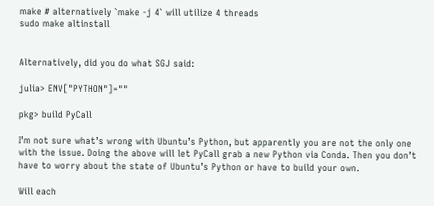make # alternatively `make -j 4` will utilize 4 threads
sudo make altinstall


Alternatively, did you do what SGJ said:

julia> ENV["PYTHON"]=""

pkg> build PyCall

I’m not sure what’s wrong with Ubuntu’s Python, but apparently you are not the only one with the issue. Doing the above will let PyCall grab a new Python via Conda. Then you don’t have to worry about the state of Ubuntu’s Python or have to build your own.

Will each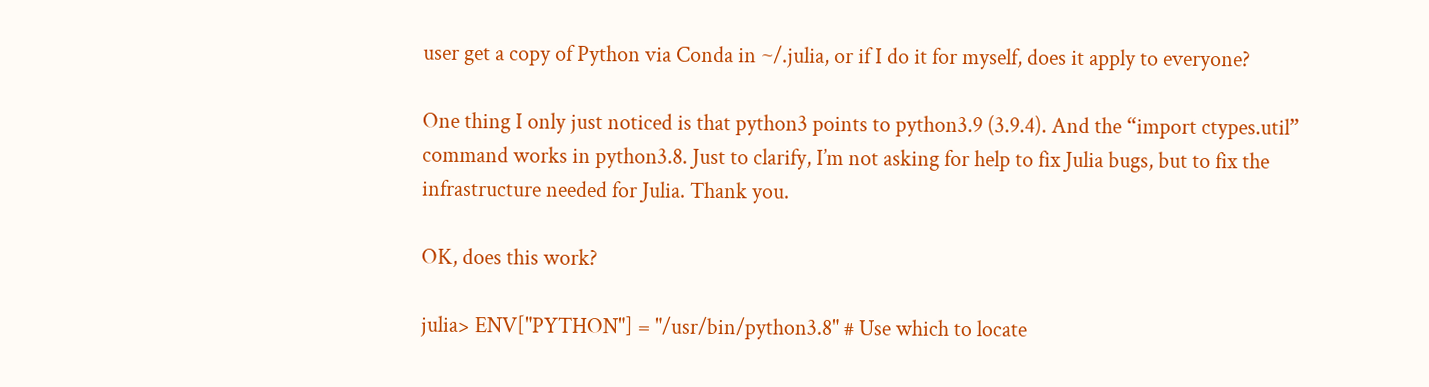user get a copy of Python via Conda in ~/.julia, or if I do it for myself, does it apply to everyone?

One thing I only just noticed is that python3 points to python3.9 (3.9.4). And the “import ctypes.util” command works in python3.8. Just to clarify, I’m not asking for help to fix Julia bugs, but to fix the infrastructure needed for Julia. Thank you.

OK, does this work?

julia> ENV["PYTHON"] = "/usr/bin/python3.8" # Use which to locate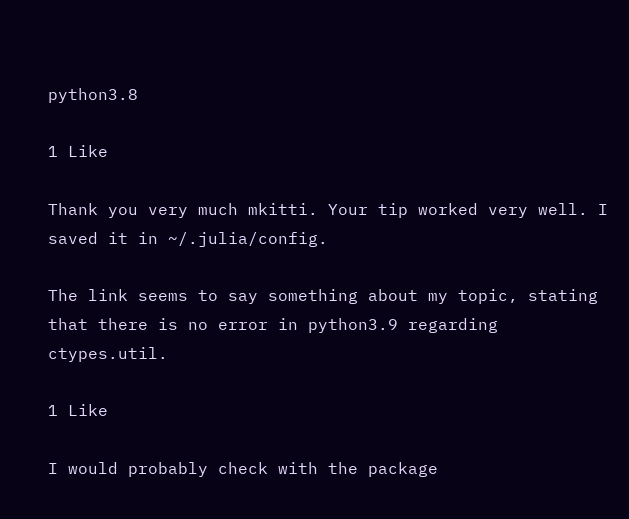python3.8

1 Like

Thank you very much mkitti. Your tip worked very well. I saved it in ~/.julia/config.

The link seems to say something about my topic, stating that there is no error in python3.9 regarding ctypes.util.

1 Like

I would probably check with the package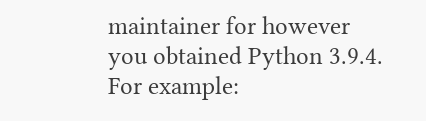maintainer for however you obtained Python 3.9.4. For example: